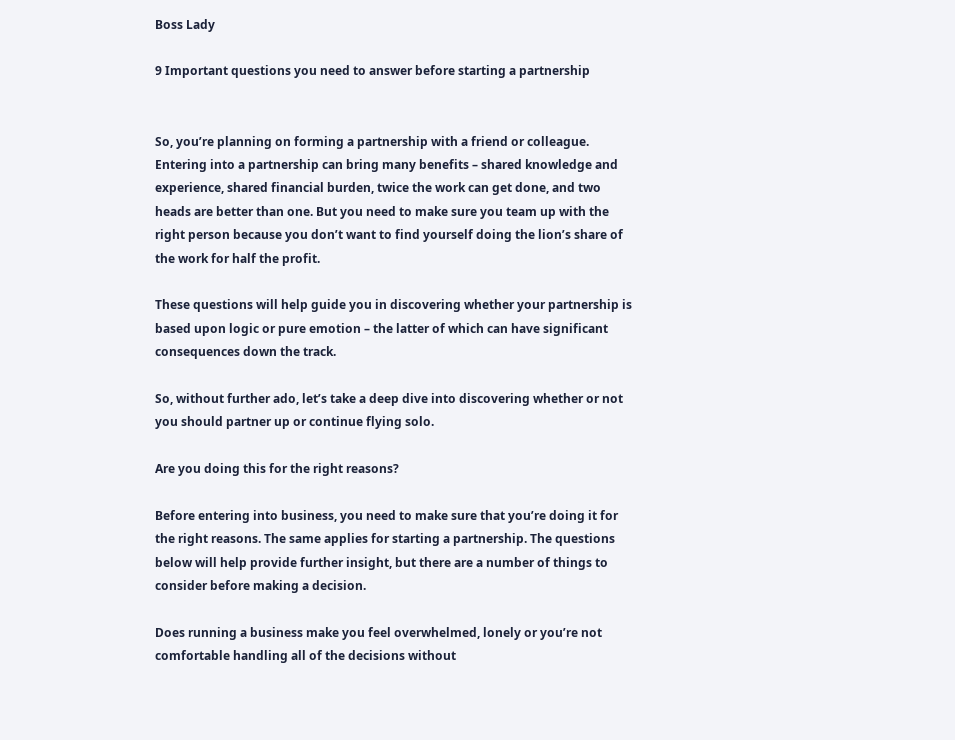Boss Lady

9 Important questions you need to answer before starting a partnership


So, you’re planning on forming a partnership with a friend or colleague. Entering into a partnership can bring many benefits – shared knowledge and experience, shared financial burden, twice the work can get done, and two heads are better than one. But you need to make sure you team up with the right person because you don’t want to find yourself doing the lion’s share of the work for half the profit.

These questions will help guide you in discovering whether your partnership is based upon logic or pure emotion – the latter of which can have significant consequences down the track.

So, without further ado, let’s take a deep dive into discovering whether or not you should partner up or continue flying solo.

Are you doing this for the right reasons?

Before entering into business, you need to make sure that you’re doing it for the right reasons. The same applies for starting a partnership. The questions below will help provide further insight, but there are a number of things to consider before making a decision.

Does running a business make you feel overwhelmed, lonely or you’re not comfortable handling all of the decisions without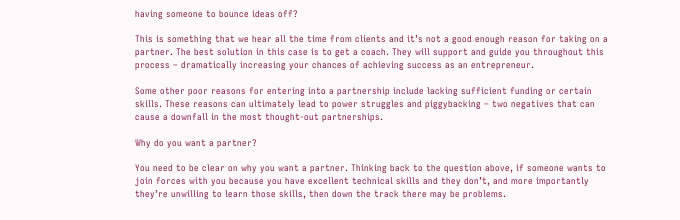having someone to bounce ideas off?

This is something that we hear all the time from clients and it’s not a good enough reason for taking on a partner. The best solution in this case is to get a coach. They will support and guide you throughout this process – dramatically increasing your chances of achieving success as an entrepreneur.

Some other poor reasons for entering into a partnership include lacking sufficient funding or certain skills. These reasons can ultimately lead to power struggles and piggybacking – two negatives that can cause a downfall in the most thought-out partnerships.

Why do you want a partner?

You need to be clear on why you want a partner. Thinking back to the question above, if someone wants to join forces with you because you have excellent technical skills and they don’t, and more importantly they’re unwilling to learn those skills, then down the track there may be problems.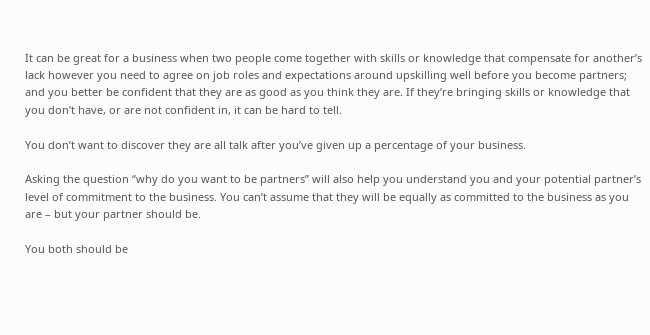It can be great for a business when two people come together with skills or knowledge that compensate for another’s lack however you need to agree on job roles and expectations around upskilling well before you become partners; and you better be confident that they are as good as you think they are. If they’re bringing skills or knowledge that you don’t have, or are not confident in, it can be hard to tell.

You don’t want to discover they are all talk after you’ve given up a percentage of your business.

Asking the question “why do you want to be partners” will also help you understand you and your potential partner’s level of commitment to the business. You can’t assume that they will be equally as committed to the business as you are – but your partner should be.

You both should be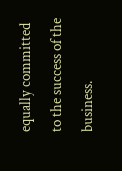equally committed to the success of the business.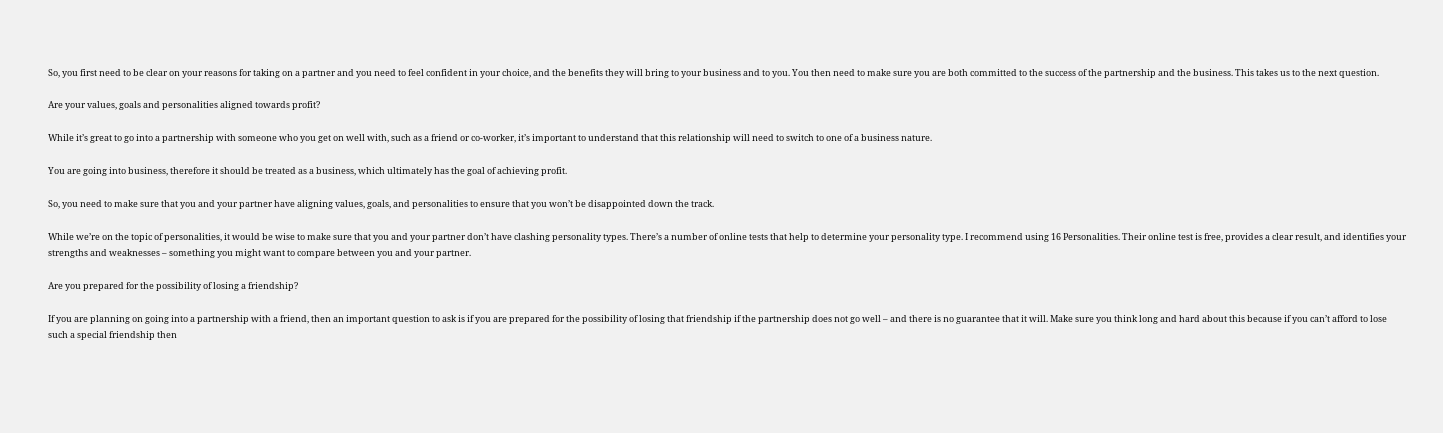So, you first need to be clear on your reasons for taking on a partner and you need to feel confident in your choice, and the benefits they will bring to your business and to you. You then need to make sure you are both committed to the success of the partnership and the business. This takes us to the next question.

Are your values, goals and personalities aligned towards profit?

While it’s great to go into a partnership with someone who you get on well with, such as a friend or co-worker, it’s important to understand that this relationship will need to switch to one of a business nature.

You are going into business, therefore it should be treated as a business, which ultimately has the goal of achieving profit.

So, you need to make sure that you and your partner have aligning values, goals, and personalities to ensure that you won’t be disappointed down the track.

While we’re on the topic of personalities, it would be wise to make sure that you and your partner don’t have clashing personality types. There’s a number of online tests that help to determine your personality type. I recommend using 16 Personalities. Their online test is free, provides a clear result, and identifies your strengths and weaknesses – something you might want to compare between you and your partner.

Are you prepared for the possibility of losing a friendship?

If you are planning on going into a partnership with a friend, then an important question to ask is if you are prepared for the possibility of losing that friendship if the partnership does not go well – and there is no guarantee that it will. Make sure you think long and hard about this because if you can’t afford to lose such a special friendship then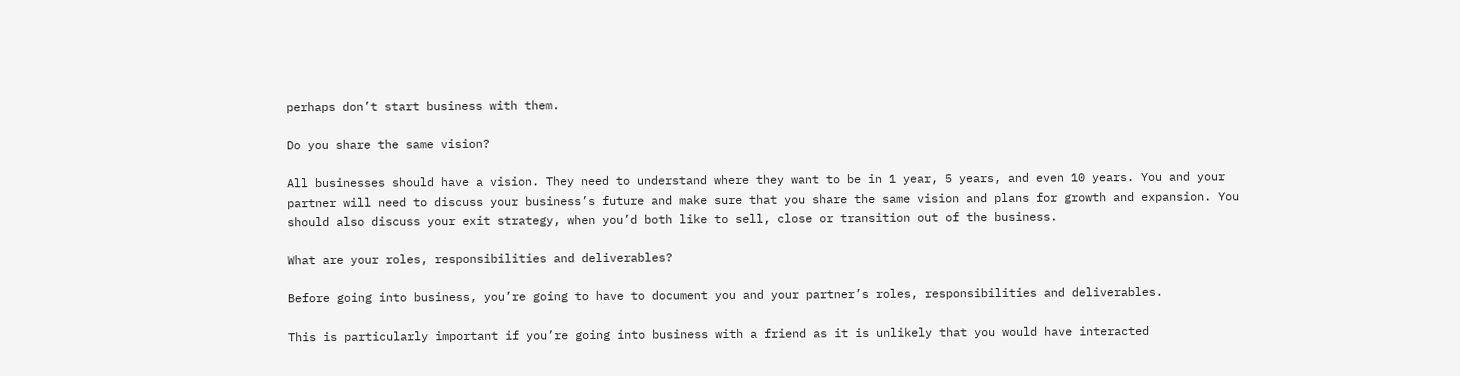perhaps don’t start business with them.

Do you share the same vision?

All businesses should have a vision. They need to understand where they want to be in 1 year, 5 years, and even 10 years. You and your partner will need to discuss your business’s future and make sure that you share the same vision and plans for growth and expansion. You should also discuss your exit strategy, when you’d both like to sell, close or transition out of the business.

What are your roles, responsibilities and deliverables?

Before going into business, you’re going to have to document you and your partner’s roles, responsibilities and deliverables.

This is particularly important if you’re going into business with a friend as it is unlikely that you would have interacted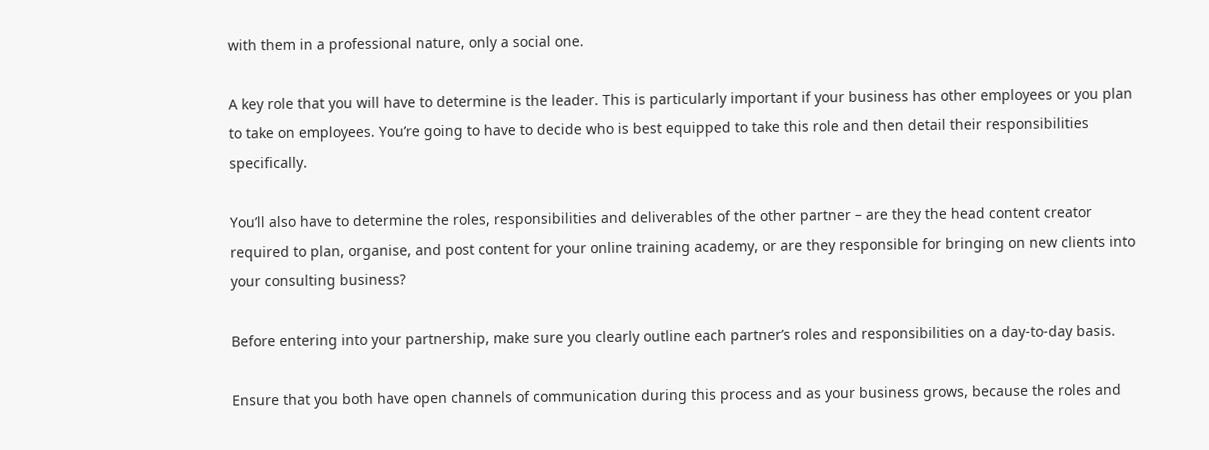with them in a professional nature, only a social one.

A key role that you will have to determine is the leader. This is particularly important if your business has other employees or you plan to take on employees. You’re going to have to decide who is best equipped to take this role and then detail their responsibilities specifically.

You’ll also have to determine the roles, responsibilities and deliverables of the other partner – are they the head content creator required to plan, organise, and post content for your online training academy, or are they responsible for bringing on new clients into your consulting business?

Before entering into your partnership, make sure you clearly outline each partner’s roles and responsibilities on a day-to-day basis.

Ensure that you both have open channels of communication during this process and as your business grows, because the roles and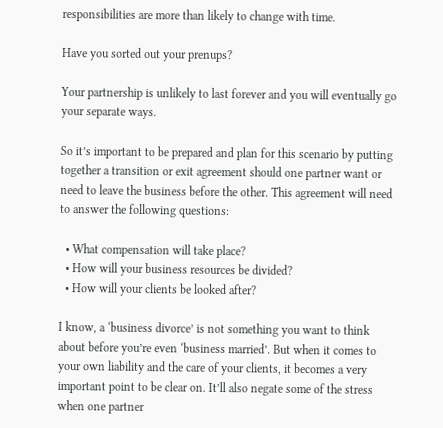responsibilities are more than likely to change with time.

Have you sorted out your prenups?

Your partnership is unlikely to last forever and you will eventually go your separate ways.

So it’s important to be prepared and plan for this scenario by putting together a transition or exit agreement should one partner want or need to leave the business before the other. This agreement will need to answer the following questions:

  • What compensation will take place?
  • How will your business resources be divided?
  • How will your clients be looked after?

I know, a ‘business divorce’ is not something you want to think about before you’re even ‘business married’. But when it comes to your own liability and the care of your clients, it becomes a very important point to be clear on. It’ll also negate some of the stress when one partner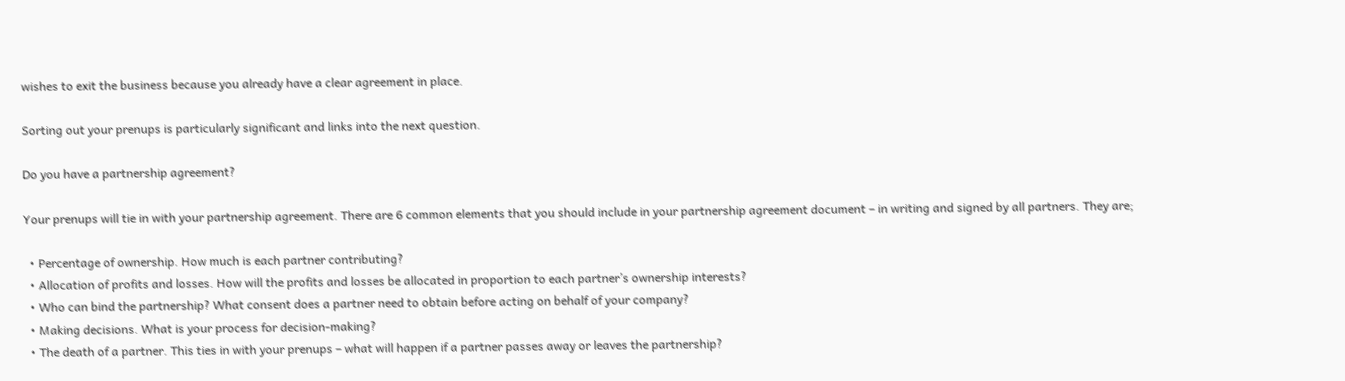wishes to exit the business because you already have a clear agreement in place.

Sorting out your prenups is particularly significant and links into the next question.

Do you have a partnership agreement?

Your prenups will tie in with your partnership agreement. There are 6 common elements that you should include in your partnership agreement document – in writing and signed by all partners. They are;

  • Percentage of ownership. How much is each partner contributing?
  • Allocation of profits and losses. How will the profits and losses be allocated in proportion to each partner’s ownership interests?
  • Who can bind the partnership? What consent does a partner need to obtain before acting on behalf of your company?
  • Making decisions. What is your process for decision-making?
  • The death of a partner. This ties in with your prenups – what will happen if a partner passes away or leaves the partnership?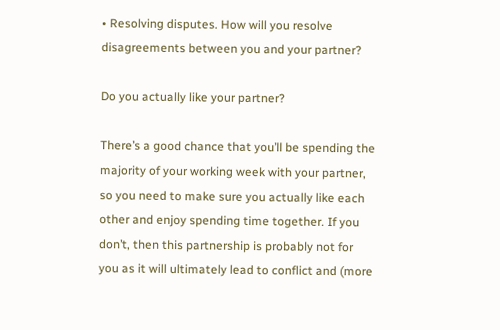• Resolving disputes. How will you resolve disagreements between you and your partner?

Do you actually like your partner?

There’s a good chance that you’ll be spending the majority of your working week with your partner, so you need to make sure you actually like each other and enjoy spending time together. If you don’t, then this partnership is probably not for you as it will ultimately lead to conflict and (more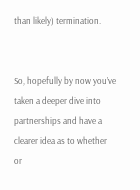than likely) termination.


So, hopefully by now you’ve taken a deeper dive into partnerships and have a clearer idea as to whether or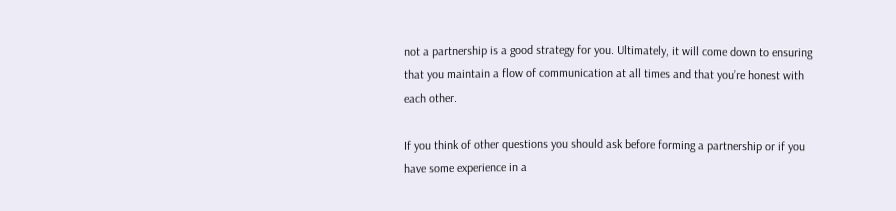not a partnership is a good strategy for you. Ultimately, it will come down to ensuring that you maintain a flow of communication at all times and that you’re honest with each other.

If you think of other questions you should ask before forming a partnership or if you have some experience in a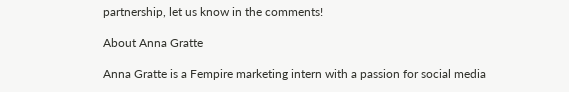partnership, let us know in the comments!

About Anna Gratte

Anna Gratte is a Fempire marketing intern with a passion for social media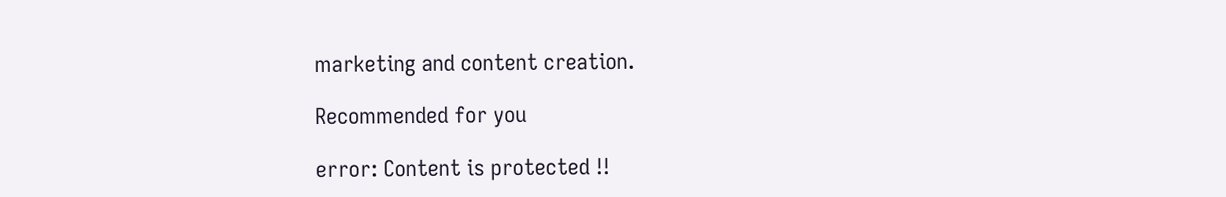marketing and content creation.

Recommended for you

error: Content is protected !!